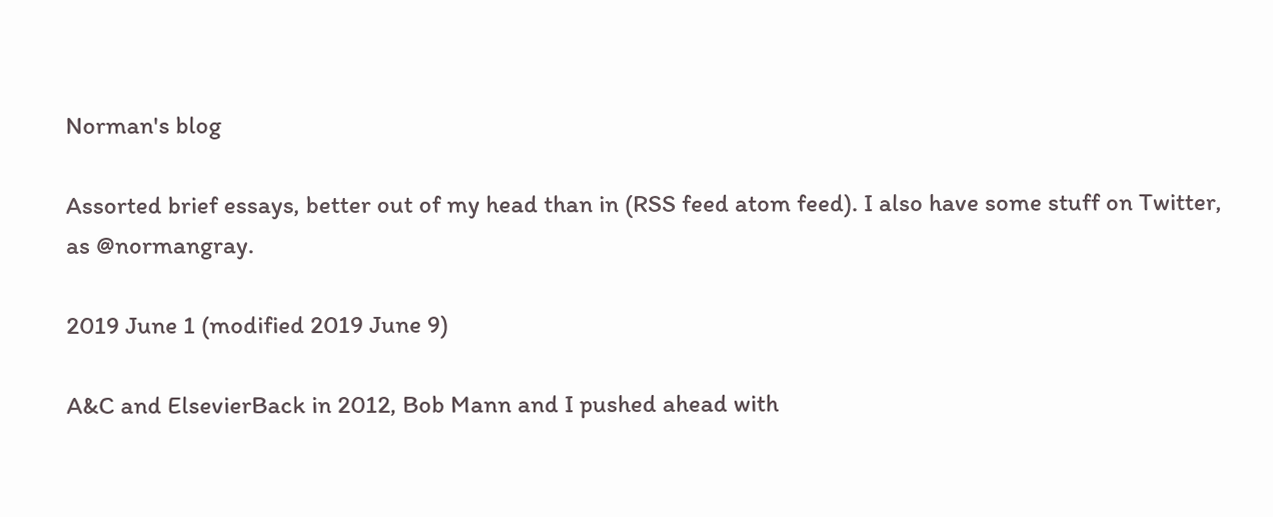Norman's blog

Assorted brief essays, better out of my head than in (RSS feed atom feed). I also have some stuff on Twitter, as @normangray.

2019 June 1 (modified 2019 June 9)

A&C and ElsevierBack in 2012, Bob Mann and I pushed ahead with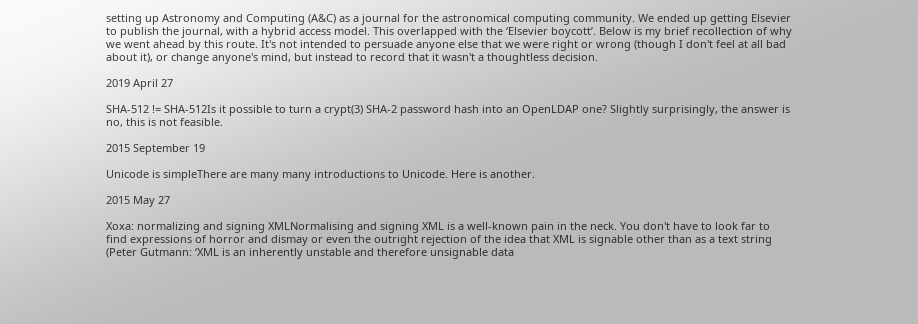setting up Astronomy and Computing (A&C) as a journal for the astronomical computing community. We ended up getting Elsevier to publish the journal, with a hybrid access model. This overlapped with the ‘Elsevier boycott’. Below is my brief recollection of why we went ahead by this route. It's not intended to persuade anyone else that we were right or wrong (though I don't feel at all bad about it), or change anyone's mind, but instead to record that it wasn't a thoughtless decision.

2019 April 27

SHA-512 != SHA-512Is it possible to turn a crypt(3) SHA-2 password hash into an OpenLDAP one? Slightly surprisingly, the answer is no, this is not feasible.

2015 September 19

Unicode is simpleThere are many many introductions to Unicode. Here is another.

2015 May 27

Xoxa: normalizing and signing XMLNormalising and signing XML is a well-known pain in the neck. You don't have to look far to find expressions of horror and dismay or even the outright rejection of the idea that XML is signable other than as a text string (Peter Gutmann: ‘XML is an inherently unstable and therefore unsignable data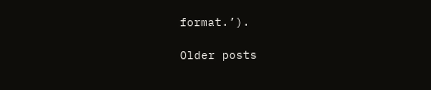format.’).

Older posts